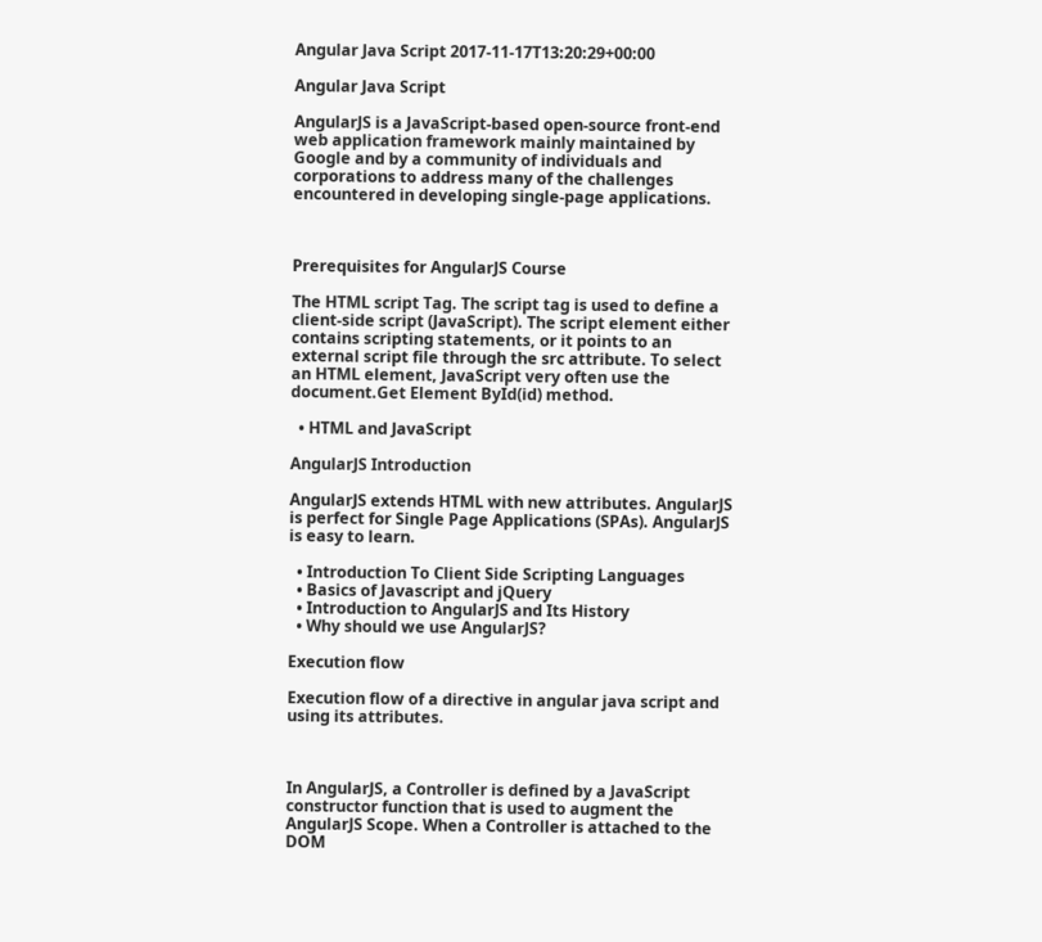Angular Java Script 2017-11-17T13:20:29+00:00

Angular Java Script

AngularJS is a JavaScript-based open-source front-end web application framework mainly maintained by Google and by a community of individuals and corporations to address many of the challenges encountered in developing single-page applications.



Prerequisites for AngularJS Course

The HTML script Tag. The script tag is used to define a client-side script (JavaScript). The script element either contains scripting statements, or it points to an external script file through the src attribute. To select an HTML element, JavaScript very often use the document.Get Element ById(id) method.

  • HTML and JavaScript

AngularJS Introduction

AngularJS extends HTML with new attributes. AngularJS is perfect for Single Page Applications (SPAs). AngularJS is easy to learn.

  • Introduction To Client Side Scripting Languages
  • Basics of Javascript and jQuery
  • Introduction to AngularJS and Its History
  • Why should we use AngularJS?

Execution flow

Execution flow of a directive in angular java script and using its attributes.



In AngularJS, a Controller is defined by a JavaScript constructor function that is used to augment the AngularJS Scope. When a Controller is attached to the DOM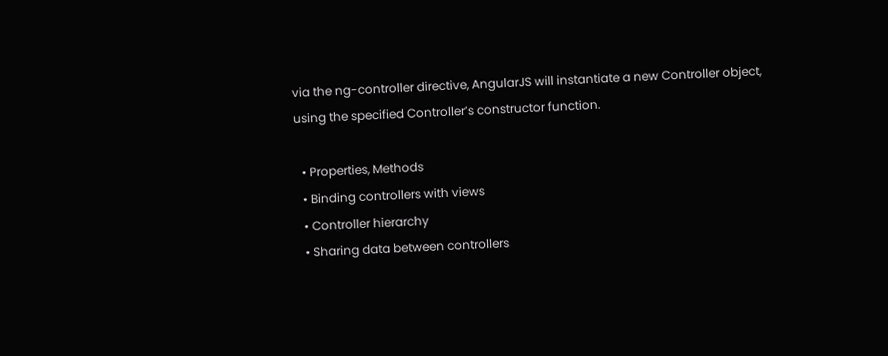via the ng-controller directive, AngularJS will instantiate a new Controller object, using the specified Controller’s constructor function.

  • Properties, Methods
  • Binding controllers with views
  • Controller hierarchy
  • Sharing data between controllers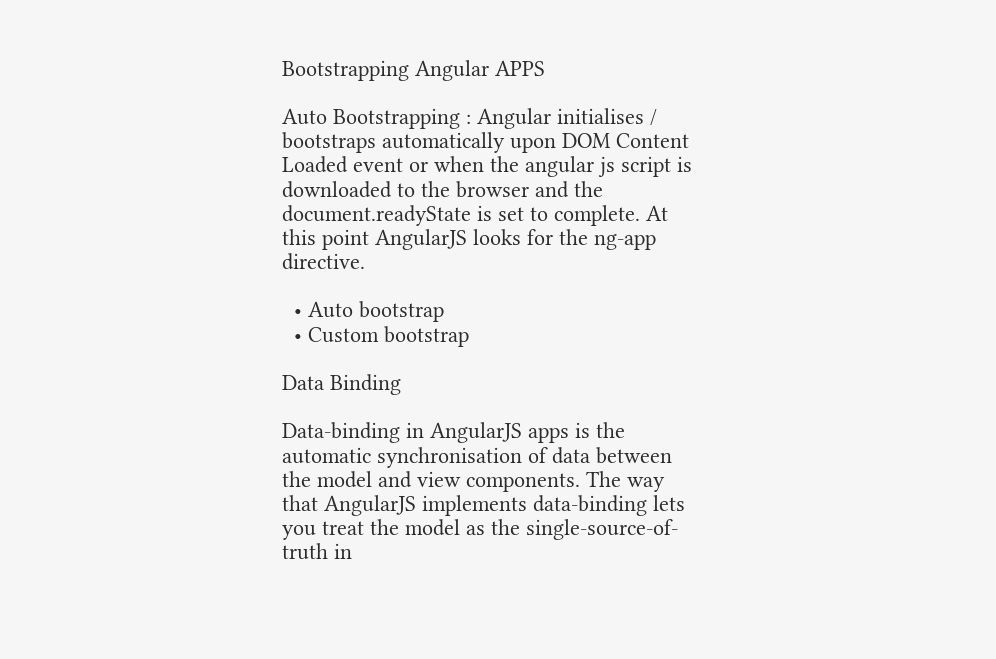Bootstrapping Angular APPS

Auto Bootstrapping : Angular initialises / bootstraps automatically upon DOM Content Loaded event or when the angular js script is downloaded to the browser and the document.readyState is set to complete. At this point AngularJS looks for the ng-app directive.

  • Auto bootstrap
  • Custom bootstrap

Data Binding

Data-binding in AngularJS apps is the automatic synchronisation of data between the model and view components. The way that AngularJS implements data-binding lets you treat the model as the single-source-of-truth in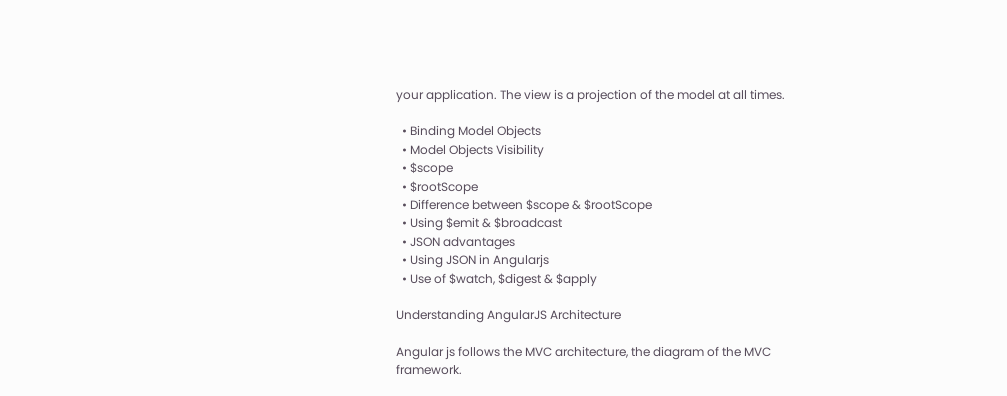your application. The view is a projection of the model at all times.

  • Binding Model Objects
  • Model Objects Visibility
  • $scope
  • $rootScope
  • Difference between $scope & $rootScope
  • Using $emit & $broadcast
  • JSON advantages
  • Using JSON in Angularjs
  • Use of $watch, $digest & $apply

Understanding AngularJS Architecture

Angular js follows the MVC architecture, the diagram of the MVC framework.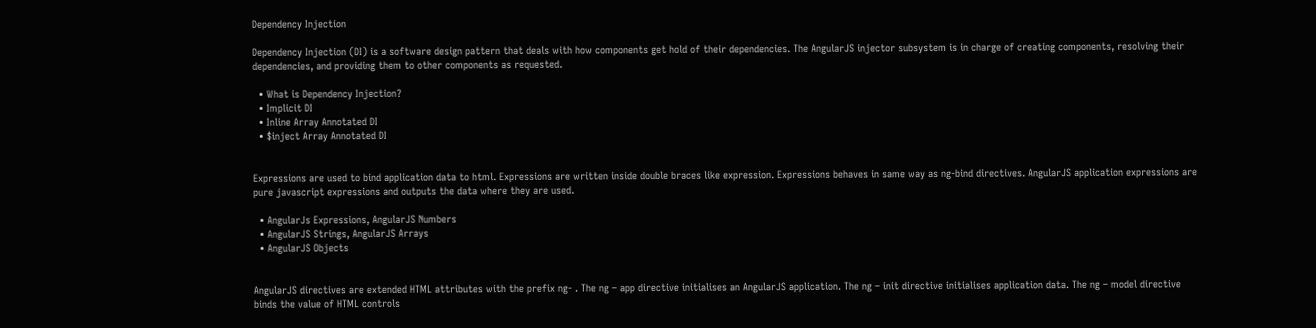Dependency Injection

Dependency Injection (DI) is a software design pattern that deals with how components get hold of their dependencies. The AngularJS injector subsystem is in charge of creating components, resolving their dependencies, and providing them to other components as requested.

  • What is Dependency Injection?
  • Implicit DI
  • Inline Array Annotated DI
  • $inject Array Annotated DI


Expressions are used to bind application data to html. Expressions are written inside double braces like expression. Expressions behaves in same way as ng-bind directives. AngularJS application expressions are pure javascript expressions and outputs the data where they are used.

  • AngularJs Expressions, AngularJS Numbers
  • AngularJS Strings, AngularJS Arrays
  • AngularJS Objects


AngularJS directives are extended HTML attributes with the prefix ng- . The ng – app directive initialises an AngularJS application. The ng – init directive initialises application data. The ng – model directive binds the value of HTML controls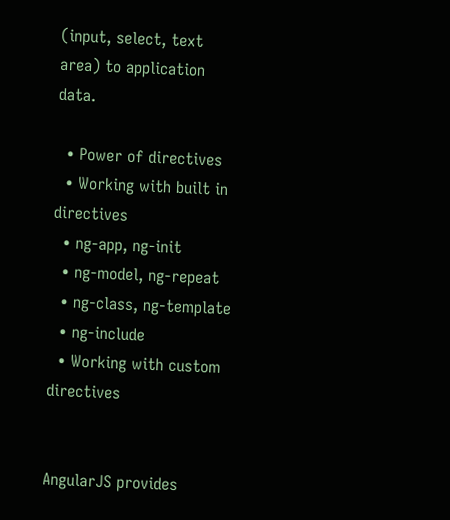(input, select, text area) to application data.

  • Power of directives
  • Working with built in directives
  • ng-app, ng-init
  • ng-model, ng-repeat
  • ng-class, ng-template
  • ng-include
  • Working with custom directives


AngularJS provides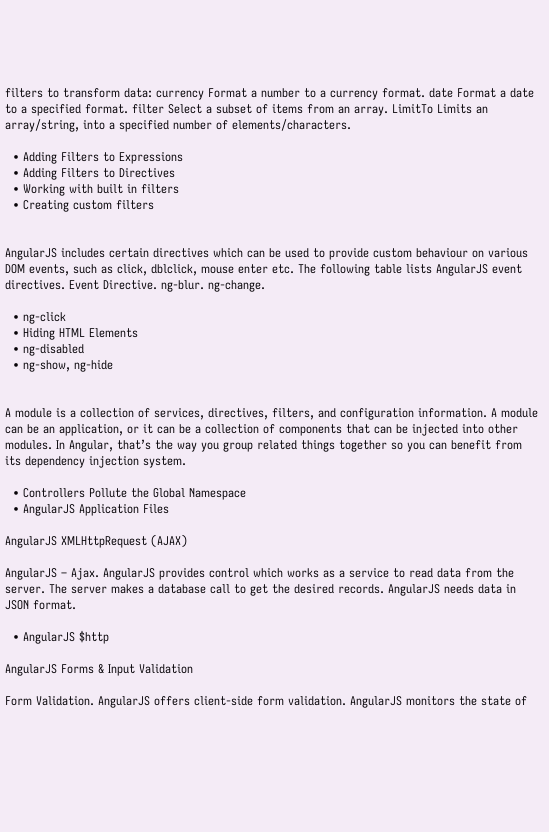filters to transform data: currency Format a number to a currency format. date Format a date to a specified format. filter Select a subset of items from an array. LimitTo Limits an array/string, into a specified number of elements/characters.

  • Adding Filters to Expressions
  • Adding Filters to Directives
  • Working with built in filters
  • Creating custom filters


AngularJS includes certain directives which can be used to provide custom behaviour on various DOM events, such as click, dblclick, mouse enter etc. The following table lists AngularJS event directives. Event Directive. ng-blur. ng-change.

  • ng-click
  • Hiding HTML Elements
  • ng-disabled
  • ng-show, ng-hide


A module is a collection of services, directives, filters, and configuration information. A module can be an application, or it can be a collection of components that can be injected into other modules. In Angular, that’s the way you group related things together so you can benefit from its dependency injection system.

  • Controllers Pollute the Global Namespace
  • AngularJS Application Files

AngularJS XMLHttpRequest (AJAX)

AngularJS – Ajax. AngularJS provides control which works as a service to read data from the server. The server makes a database call to get the desired records. AngularJS needs data in JSON format.

  • AngularJS $http

AngularJS Forms & Input Validation

Form Validation. AngularJS offers client-side form validation. AngularJS monitors the state of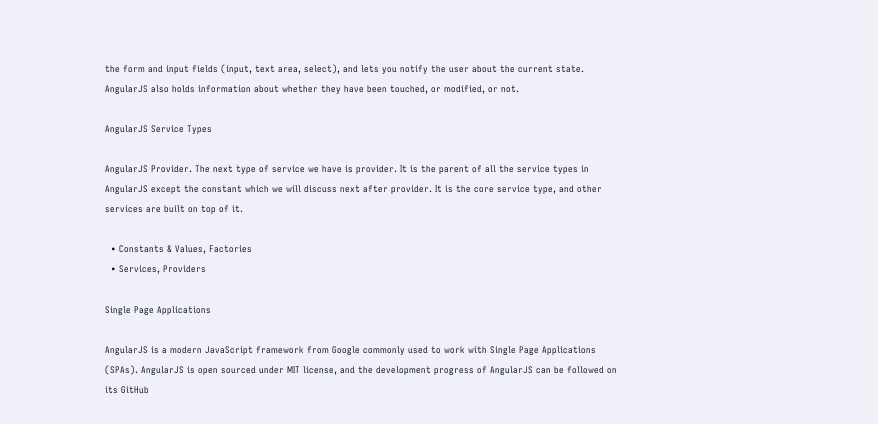the form and input fields (input, text area, select), and lets you notify the user about the current state. AngularJS also holds information about whether they have been touched, or modified, or not.

AngularJS Service Types

AngularJS Provider. The next type of service we have is provider. It is the parent of all the service types in AngularJS except the constant which we will discuss next after provider. It is the core service type, and other services are built on top of it.

  • Constants & Values, Factories
  • Services, Providers

Single Page Applications

AngularJS is a modern JavaScript framework from Google commonly used to work with Single Page Applications (SPAs). AngularJS is open sourced under MIT license, and the development progress of AngularJS can be followed on its GitHub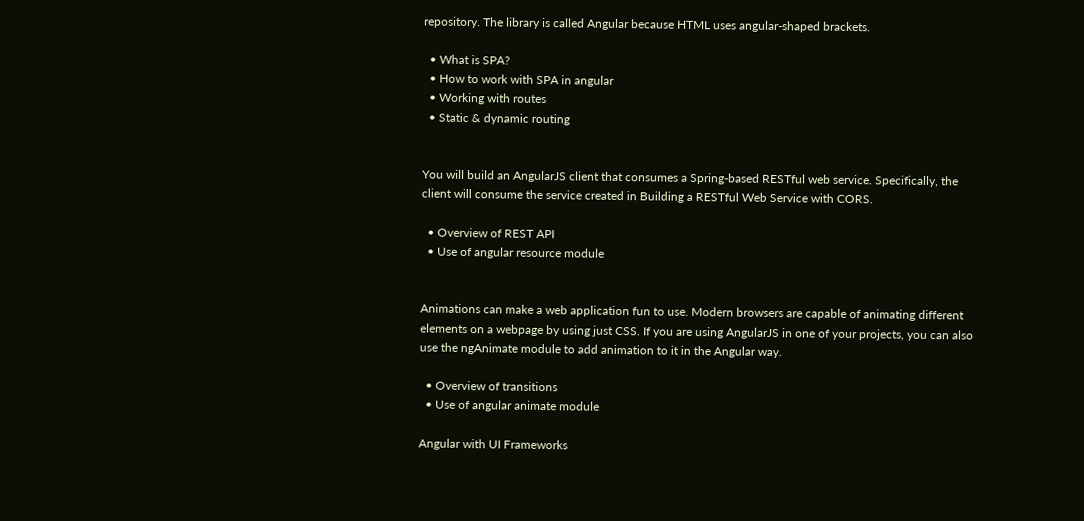repository. The library is called Angular because HTML uses angular-shaped brackets.

  • What is SPA?
  • How to work with SPA in angular
  • Working with routes
  • Static & dynamic routing


You will build an AngularJS client that consumes a Spring-based RESTful web service. Specifically, the client will consume the service created in Building a RESTful Web Service with CORS.

  • Overview of REST API
  • Use of angular resource module


Animations can make a web application fun to use. Modern browsers are capable of animating different elements on a webpage by using just CSS. If you are using AngularJS in one of your projects, you can also use the ngAnimate module to add animation to it in the Angular way.

  • Overview of transitions
  • Use of angular animate module

Angular with UI Frameworks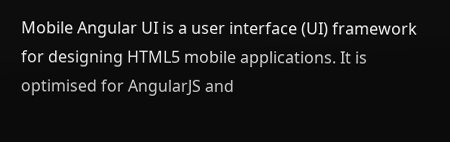Mobile Angular UI is a user interface (UI) framework for designing HTML5 mobile applications. It is optimised for AngularJS and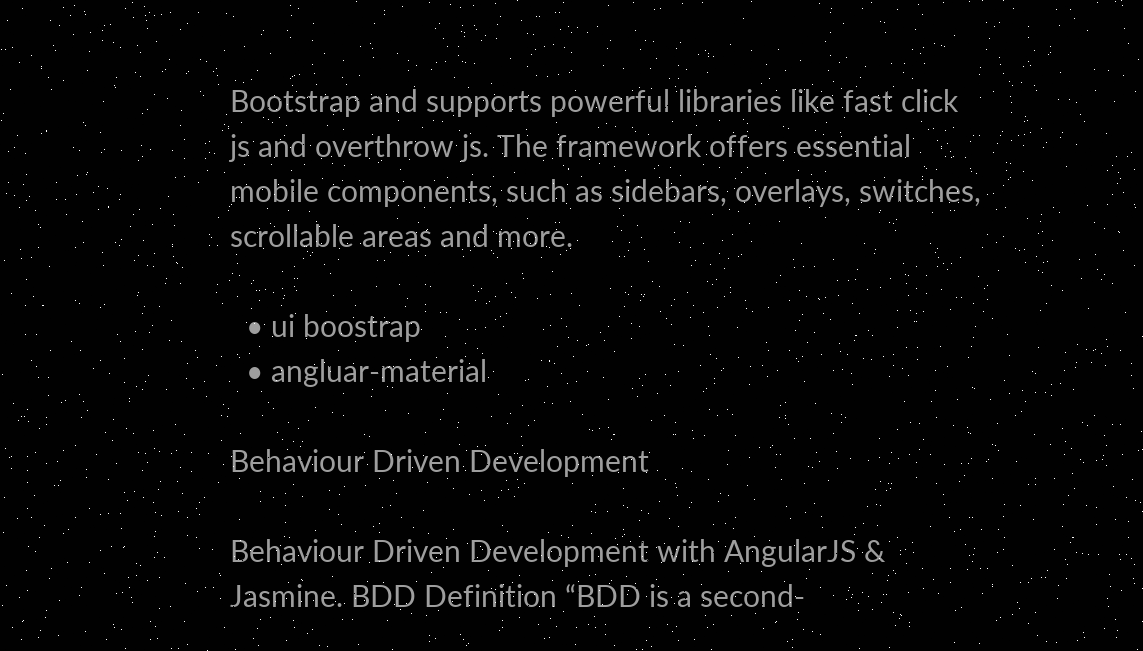Bootstrap and supports powerful libraries like fast click js and overthrow js. The framework offers essential mobile components, such as sidebars, overlays, switches, scrollable areas and more.

  • ui boostrap
  • angluar-material

Behaviour Driven Development

Behaviour Driven Development with AngularJS & Jasmine. BDD Definition “BDD is a second-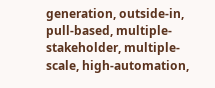generation, outside-in, pull-based, multiple-stakeholder, multiple-scale, high-automation,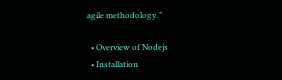agile methodology.”

  • Overview of Nodejs
  • Installation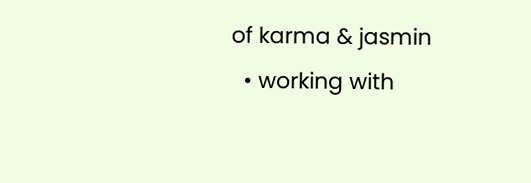of karma & jasmin
  • working with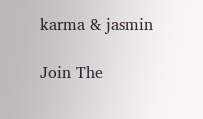karma & jasmin

Join The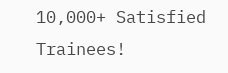10,000+ Satisfied Trainees!